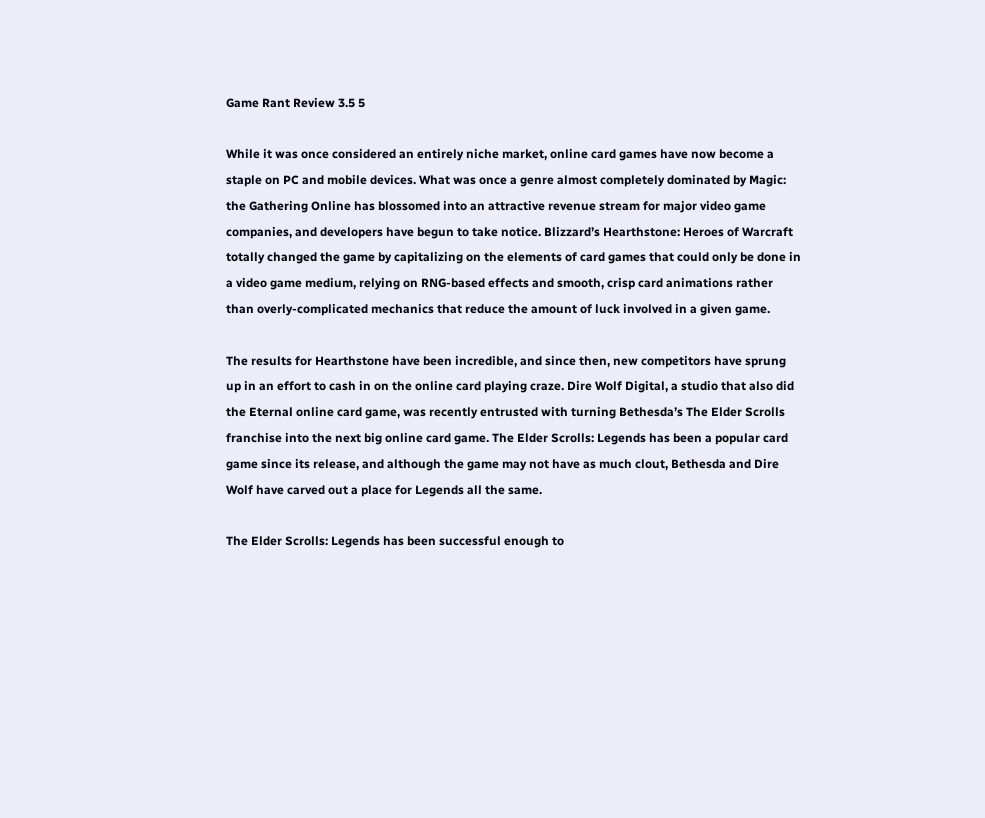Game Rant Review 3.5 5

While it was once considered an entirely niche market, online card games have now become a staple on PC and mobile devices. What was once a genre almost completely dominated by Magic: the Gathering Online has blossomed into an attractive revenue stream for major video game companies, and developers have begun to take notice. Blizzard’s Hearthstone: Heroes of Warcraft totally changed the game by capitalizing on the elements of card games that could only be done in a video game medium, relying on RNG-based effects and smooth, crisp card animations rather than overly-complicated mechanics that reduce the amount of luck involved in a given game.

The results for Hearthstone have been incredible, and since then, new competitors have sprung up in an effort to cash in on the online card playing craze. Dire Wolf Digital, a studio that also did the Eternal online card game, was recently entrusted with turning Bethesda’s The Elder Scrolls franchise into the next big online card game. The Elder Scrolls: Legends has been a popular card game since its release, and although the game may not have as much clout, Bethesda and Dire Wolf have carved out a place for Legends all the same.

The Elder Scrolls: Legends has been successful enough to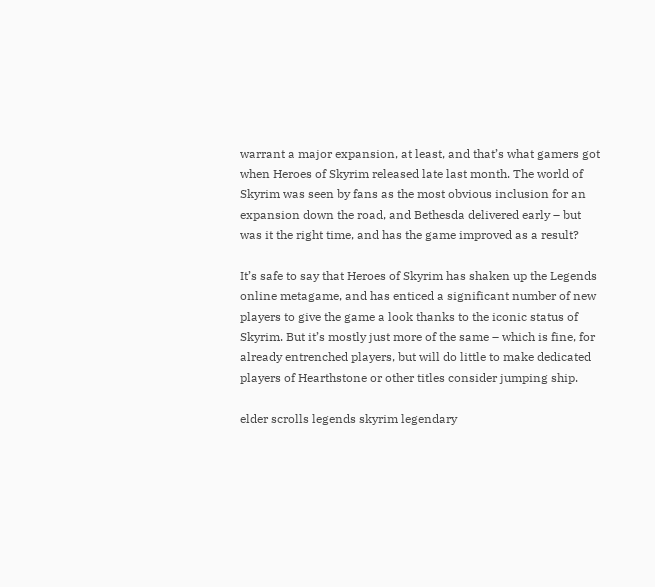warrant a major expansion, at least, and that’s what gamers got when Heroes of Skyrim released late last month. The world of Skyrim was seen by fans as the most obvious inclusion for an expansion down the road, and Bethesda delivered early – but was it the right time, and has the game improved as a result?

It’s safe to say that Heroes of Skyrim has shaken up the Legends online metagame, and has enticed a significant number of new players to give the game a look thanks to the iconic status of Skyrim. But it’s mostly just more of the same – which is fine, for already entrenched players, but will do little to make dedicated players of Hearthstone or other titles consider jumping ship.

elder scrolls legends skyrim legendary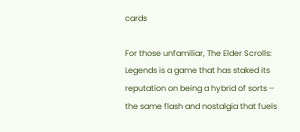cards

For those unfamiliar, The Elder Scrolls: Legends is a game that has staked its reputation on being a hybrid of sorts – the same flash and nostalgia that fuels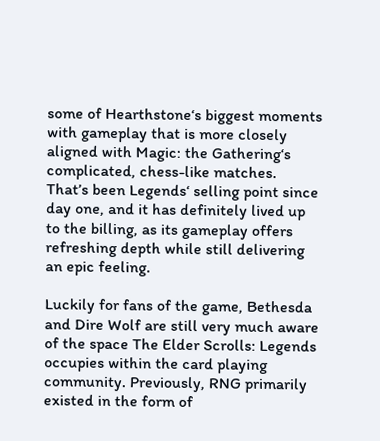some of Hearthstone‘s biggest moments with gameplay that is more closely aligned with Magic: the Gathering‘s complicated, chess-like matches. That’s been Legends‘ selling point since day one, and it has definitely lived up to the billing, as its gameplay offers refreshing depth while still delivering an epic feeling.

Luckily for fans of the game, Bethesda and Dire Wolf are still very much aware of the space The Elder Scrolls: Legends occupies within the card playing community. Previously, RNG primarily existed in the form of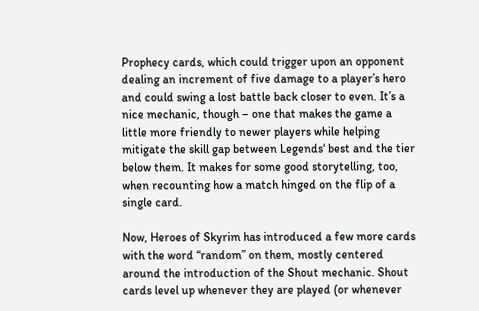Prophecy cards, which could trigger upon an opponent dealing an increment of five damage to a player’s hero and could swing a lost battle back closer to even. It’s a nice mechanic, though – one that makes the game a little more friendly to newer players while helping mitigate the skill gap between Legends‘ best and the tier below them. It makes for some good storytelling, too, when recounting how a match hinged on the flip of a single card.

Now, Heroes of Skyrim has introduced a few more cards with the word “random” on them, mostly centered around the introduction of the Shout mechanic. Shout cards level up whenever they are played (or whenever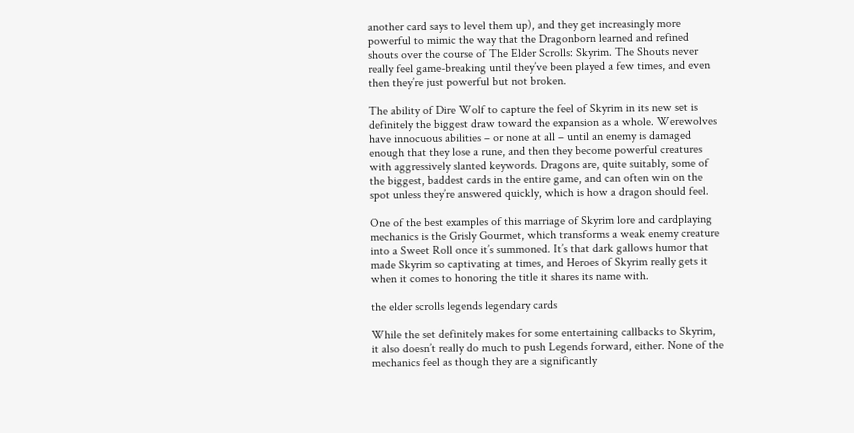another card says to level them up), and they get increasingly more powerful to mimic the way that the Dragonborn learned and refined shouts over the course of The Elder Scrolls: Skyrim. The Shouts never really feel game-breaking until they’ve been played a few times, and even then they’re just powerful but not broken.

The ability of Dire Wolf to capture the feel of Skyrim in its new set is definitely the biggest draw toward the expansion as a whole. Werewolves have innocuous abilities – or none at all – until an enemy is damaged enough that they lose a rune, and then they become powerful creatures with aggressively slanted keywords. Dragons are, quite suitably, some of the biggest, baddest cards in the entire game, and can often win on the spot unless they’re answered quickly, which is how a dragon should feel.

One of the best examples of this marriage of Skyrim lore and cardplaying mechanics is the Grisly Gourmet, which transforms a weak enemy creature into a Sweet Roll once it’s summoned. It’s that dark gallows humor that made Skyrim so captivating at times, and Heroes of Skyrim really gets it when it comes to honoring the title it shares its name with.

the elder scrolls legends legendary cards

While the set definitely makes for some entertaining callbacks to Skyrim, it also doesn’t really do much to push Legends forward, either. None of the mechanics feel as though they are a significantly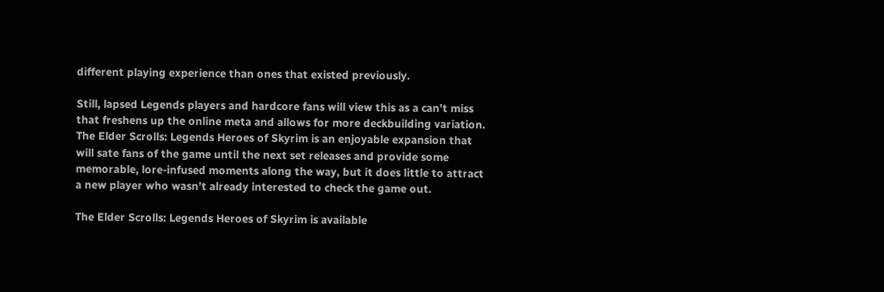different playing experience than ones that existed previously.

Still, lapsed Legends players and hardcore fans will view this as a can’t miss that freshens up the online meta and allows for more deckbuilding variation. The Elder Scrolls: Legends Heroes of Skyrim is an enjoyable expansion that will sate fans of the game until the next set releases and provide some memorable, lore-infused moments along the way, but it does little to attract a new player who wasn’t already interested to check the game out.

The Elder Scrolls: Legends Heroes of Skyrim is available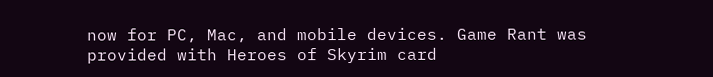now for PC, Mac, and mobile devices. Game Rant was provided with Heroes of Skyrim card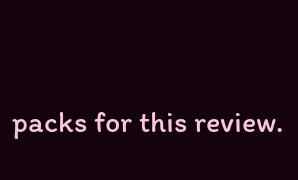packs for this review.